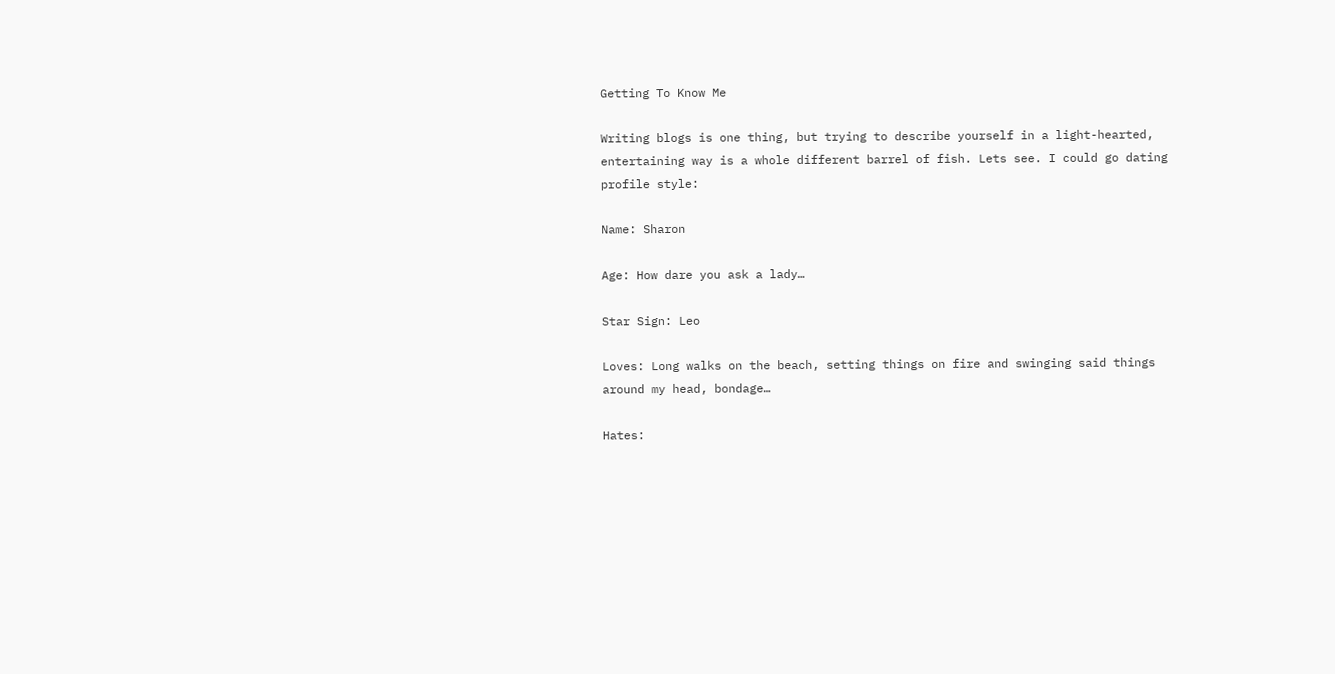Getting To Know Me

Writing blogs is one thing, but trying to describe yourself in a light-hearted, entertaining way is a whole different barrel of fish. Lets see. I could go dating profile style:

Name: Sharon

Age: How dare you ask a lady…

Star Sign: Leo

Loves: Long walks on the beach, setting things on fire and swinging said things around my head, bondage…

Hates: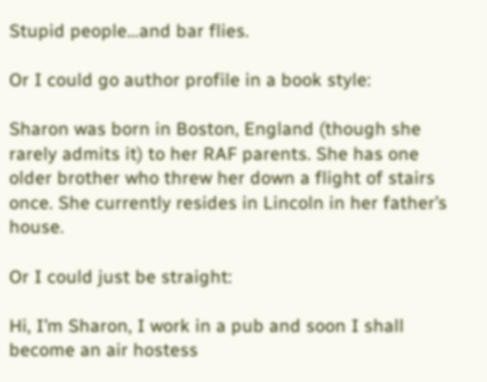Stupid people…and bar flies.

Or I could go author profile in a book style:

Sharon was born in Boston, England (though she rarely admits it) to her RAF parents. She has one older brother who threw her down a flight of stairs once. She currently resides in Lincoln in her father’s house.

Or I could just be straight:

Hi, I’m Sharon, I work in a pub and soon I shall become an air hostess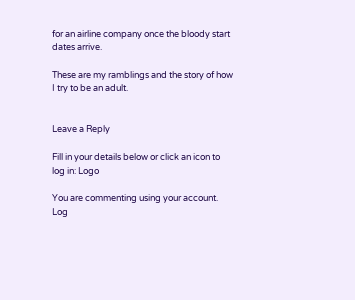for an airline company once the bloody start dates arrive.

These are my ramblings and the story of how I try to be an adult.


Leave a Reply

Fill in your details below or click an icon to log in: Logo

You are commenting using your account. Log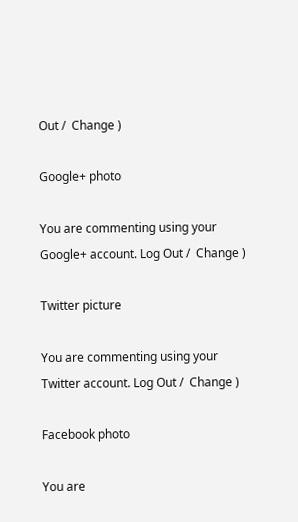Out /  Change )

Google+ photo

You are commenting using your Google+ account. Log Out /  Change )

Twitter picture

You are commenting using your Twitter account. Log Out /  Change )

Facebook photo

You are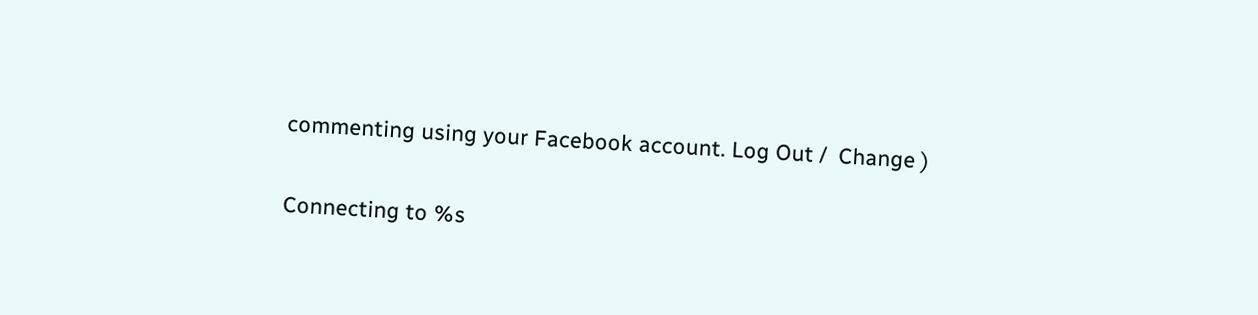commenting using your Facebook account. Log Out /  Change )

Connecting to %s